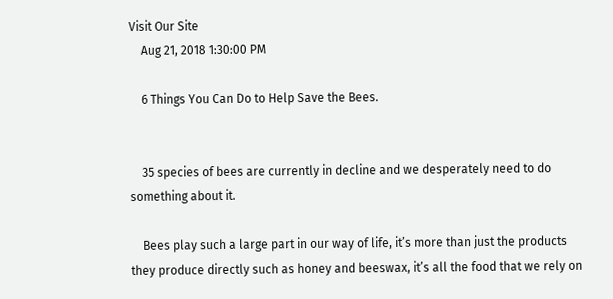Visit Our Site
    Aug 21, 2018 1:30:00 PM

    6 Things You Can Do to Help Save the Bees.


    35 species of bees are currently in decline and we desperately need to do something about it.

    Bees play such a large part in our way of life, it’s more than just the products they produce directly such as honey and beeswax, it’s all the food that we rely on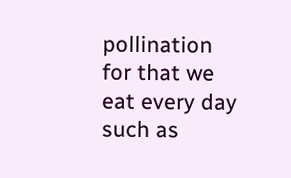pollination for that we eat every day such as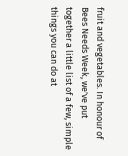fruit and vegetables. In honour of Bees Needs Week, we've put together a little list of a few, simple things you can do at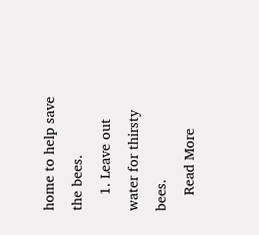home to help save the bees.
    1. Leave out water for thirsty bees.
    Read More